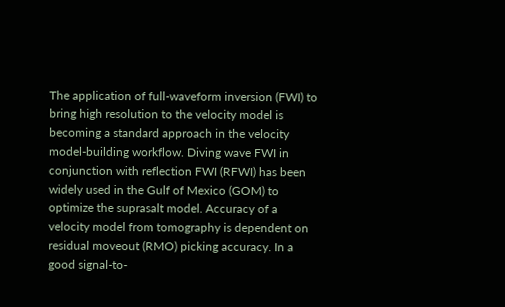The application of full-waveform inversion (FWI) to bring high resolution to the velocity model is becoming a standard approach in the velocity model-building workflow. Diving wave FWI in conjunction with reflection FWI (RFWI) has been widely used in the Gulf of Mexico (GOM) to optimize the suprasalt model. Accuracy of a velocity model from tomography is dependent on residual moveout (RMO) picking accuracy. In a good signal-to-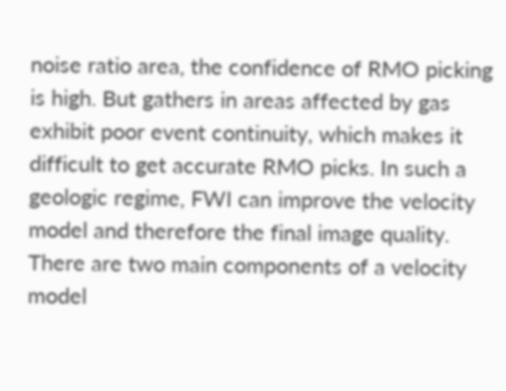noise ratio area, the confidence of RMO picking is high. But gathers in areas affected by gas exhibit poor event continuity, which makes it difficult to get accurate RMO picks. In such a geologic regime, FWI can improve the velocity model and therefore the final image quality. There are two main components of a velocity model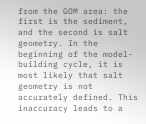from the GOM area: the first is the sediment, and the second is salt geometry. In the beginning of the model-building cycle, it is most likely that salt geometry is not accurately defined. This inaccuracy leads to a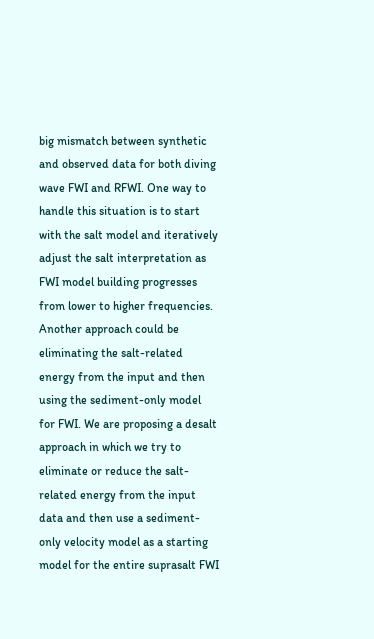big mismatch between synthetic and observed data for both diving wave FWI and RFWI. One way to handle this situation is to start with the salt model and iteratively adjust the salt interpretation as FWI model building progresses from lower to higher frequencies. Another approach could be eliminating the salt-related energy from the input and then using the sediment-only model for FWI. We are proposing a desalt approach in which we try to eliminate or reduce the salt-related energy from the input data and then use a sediment-only velocity model as a starting model for the entire suprasalt FWI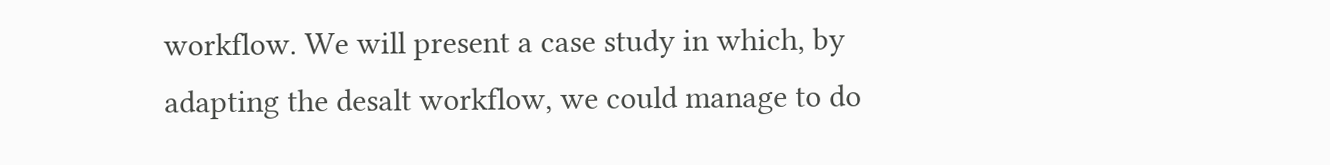workflow. We will present a case study in which, by adapting the desalt workflow, we could manage to do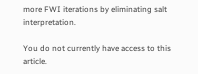more FWI iterations by eliminating salt interpretation.

You do not currently have access to this article.